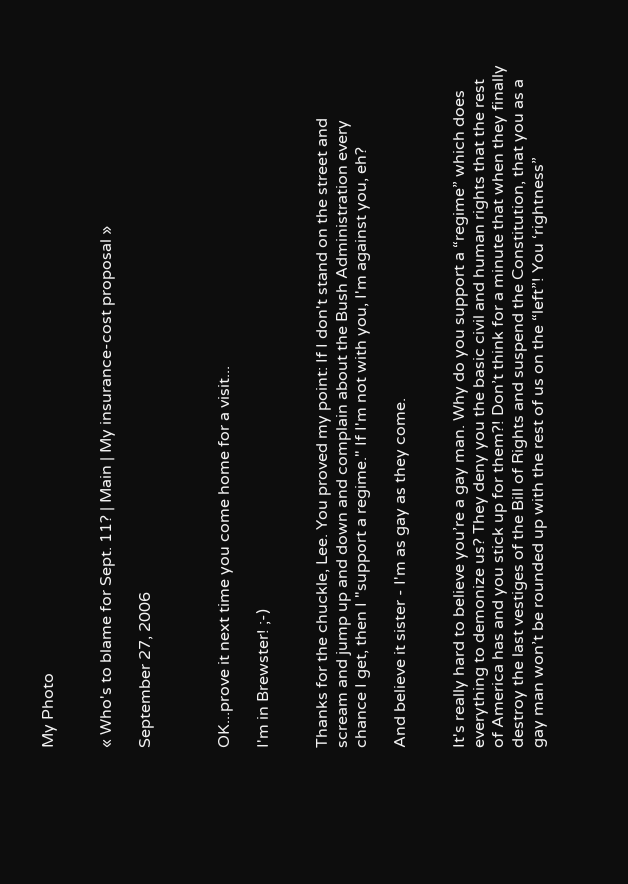My Photo


« Who's to blame for Sept. 11? | Main | My insurance-cost proposal »

September 27, 2006



OK...prove it next time you come home for a visit...

I'm in Brewster! ;-)


Thanks for the chuckle, Lee. You proved my point: If I don't stand on the street and scream and jump up and down and complain about the Bush Administration every chance I get, then I "support a regime." If I'm not with you, I'm against you, eh?

And believe it sister - I'm as gay as they come.


It's really hard to believe you’re a gay man. Why do you support a “regime” which does everything to demonize us? They deny you the basic civil and human rights that the rest of America has and you stick up for them?! Don’t think for a minute that when they finally destroy the last vestiges of the Bill of Rights and suspend the Constitution, that you as a gay man won’t be rounded up with the rest of us on the “left”! You ‘rightness”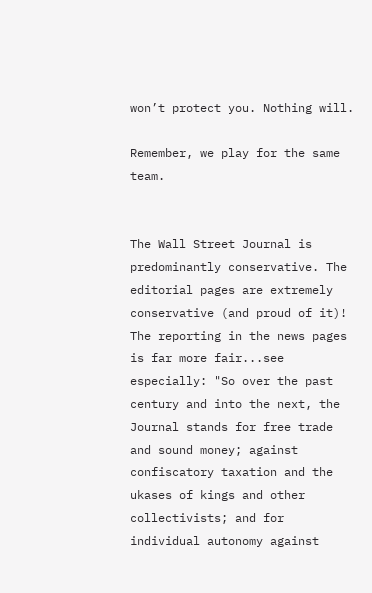won’t protect you. Nothing will.

Remember, we play for the same team.


The Wall Street Journal is predominantly conservative. The editorial pages are extremely conservative (and proud of it)! The reporting in the news pages is far more fair...see especially: "So over the past century and into the next, the Journal stands for free trade and sound money; against confiscatory taxation and the ukases of kings and other collectivists; and for individual autonomy against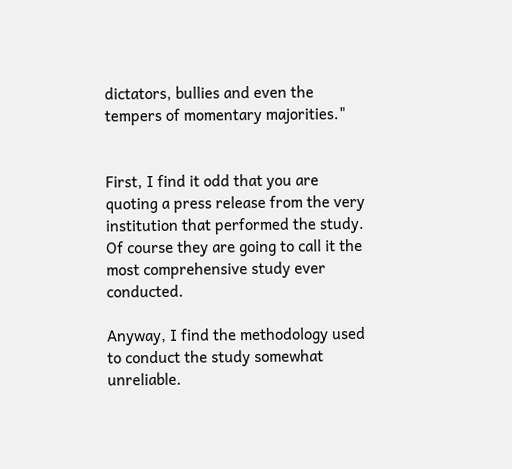dictators, bullies and even the tempers of momentary majorities."


First, I find it odd that you are quoting a press release from the very institution that performed the study. Of course they are going to call it the most comprehensive study ever conducted.

Anyway, I find the methodology used to conduct the study somewhat unreliable.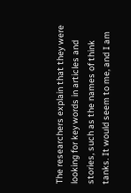The researchers explain that they were looking for key words in articles and stories, such as the names of think tanks. It would seem to me, and I am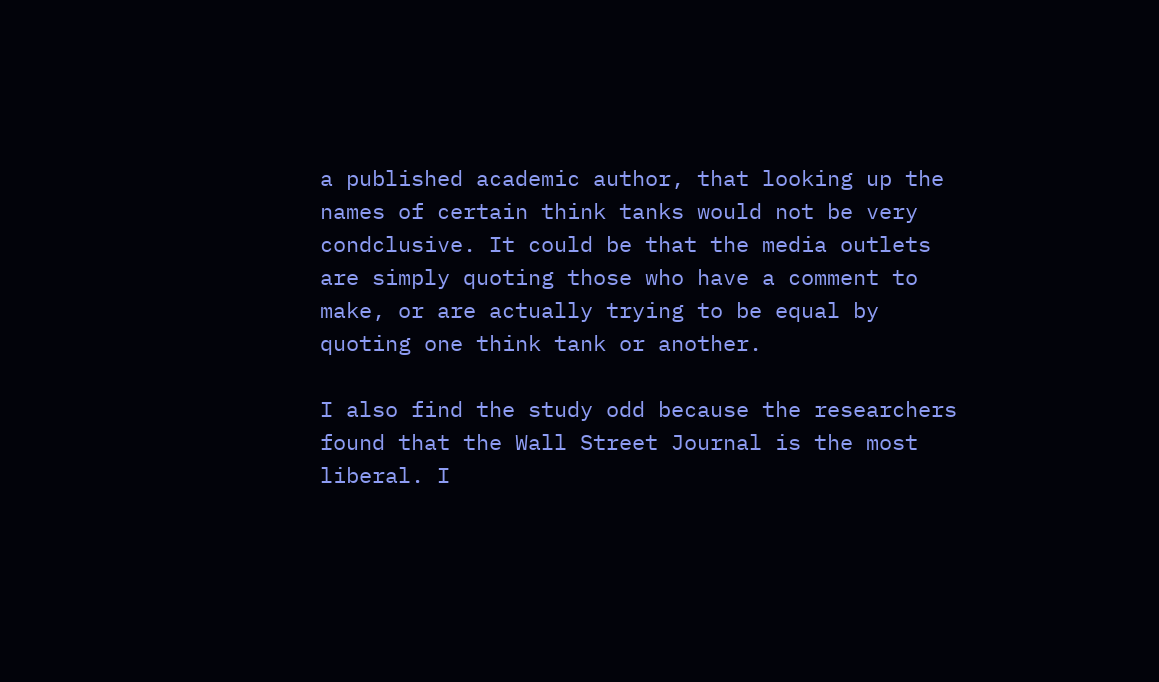a published academic author, that looking up the names of certain think tanks would not be very condclusive. It could be that the media outlets are simply quoting those who have a comment to make, or are actually trying to be equal by quoting one think tank or another.

I also find the study odd because the researchers found that the Wall Street Journal is the most liberal. I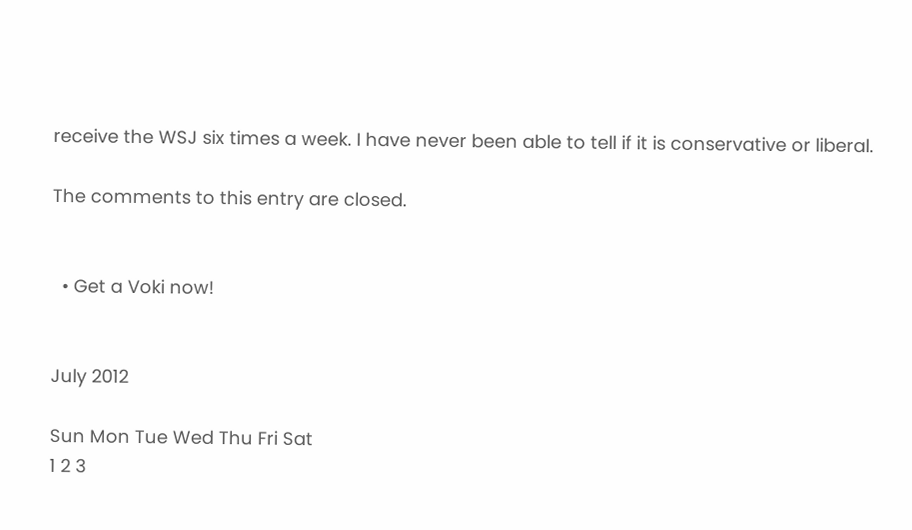receive the WSJ six times a week. I have never been able to tell if it is conservative or liberal.

The comments to this entry are closed.


  • Get a Voki now!


July 2012

Sun Mon Tue Wed Thu Fri Sat
1 2 3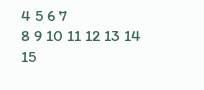4 5 6 7
8 9 10 11 12 13 14
15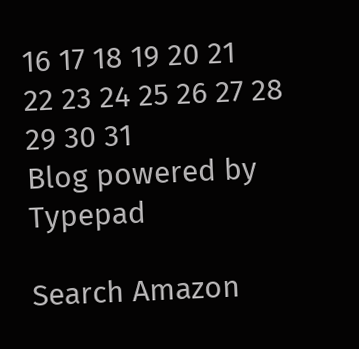16 17 18 19 20 21
22 23 24 25 26 27 28
29 30 31
Blog powered by Typepad

Search Amazon